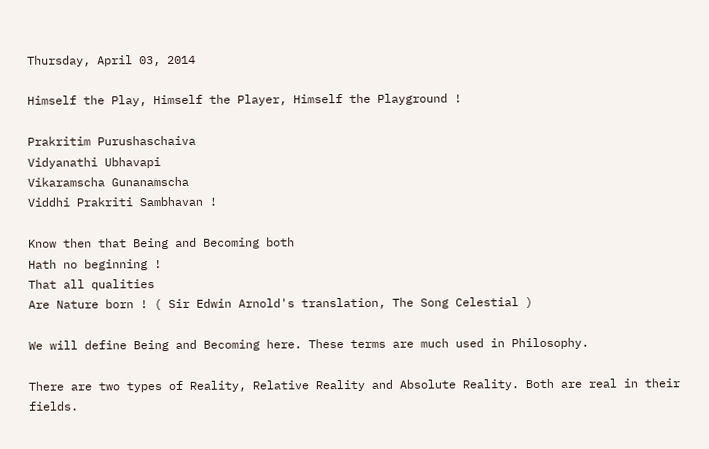Thursday, April 03, 2014

Himself the Play, Himself the Player, Himself the Playground !

Prakritim Purushaschaiva
Vidyanathi Ubhavapi
Vikaramscha Gunanamscha
Viddhi Prakriti Sambhavan !

Know then that Being and Becoming both
Hath no beginning !
That all qualities
Are Nature born ! ( Sir Edwin Arnold's translation, The Song Celestial )

We will define Being and Becoming here. These terms are much used in Philosophy.

There are two types of Reality, Relative Reality and Absolute Reality. Both are real in their fields.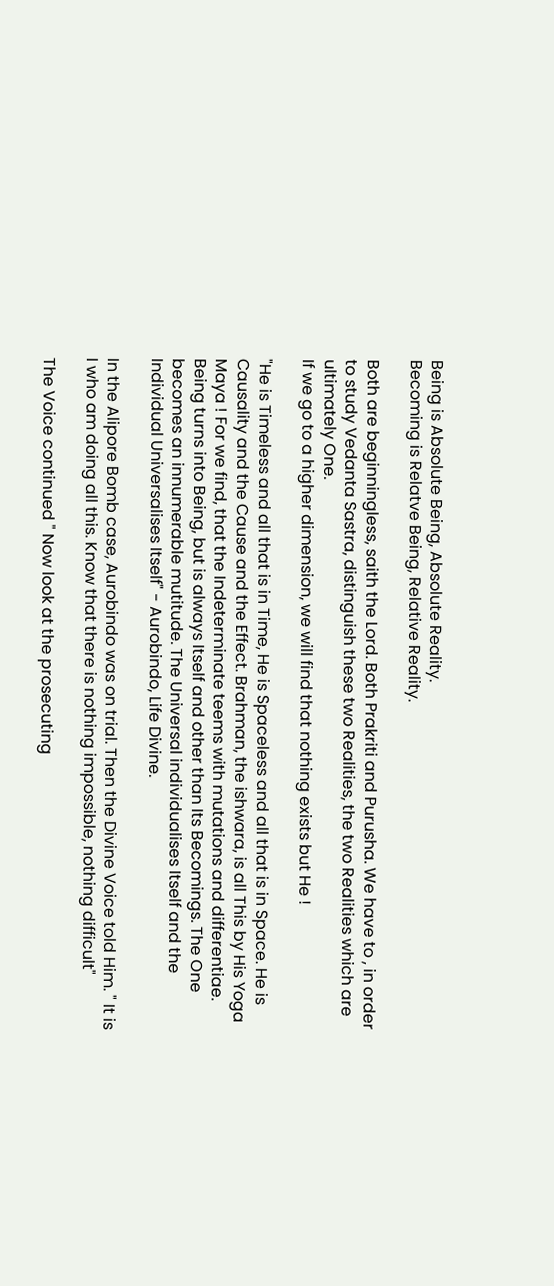Being is Absolute Being, Absolute Reality.
Becoming is Relatve Being, Relative Reality.

Both are beginningless, saith the Lord. Both Prakriti and Purusha. We have to , in order to study Vedanta Sastra, distinguish these two Realities, the two Realities which are ultimately One.
If we go to a higher dimension, we will find that nothing exists but He !

"He is Timeless and all that is in Time, He is Spaceless and all that is in Space. He is Causality and the Cause and the Effect. Brahman, the ishwara, is all This by His Yoga Maya ! For we find, that the Indeterminate teems with mutations and differentiae. Being turns into Being, but is always Itself and other than Its Becomings. The One becomes an innumerable mutitude. The Universal individualises Itself and the Individual Universalises Itself" - Aurobindo, Life Divine.

In the Alipore Bomb case, Aurobindo was on trial. Then the Divine Voice told Him. " It is I who am doing all this. Know that there is nothing impossible, nothing difficult"

The Voice continued " Now look at the prosecuting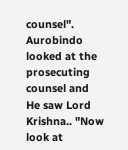counsel". Aurobindo looked at the prosecuting counsel and He saw Lord Krishna.. "Now look at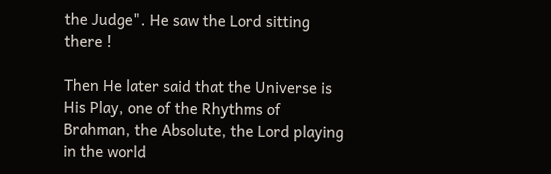the Judge". He saw the Lord sitting there !

Then He later said that the Universe is His Play, one of the Rhythms of Brahman, the Absolute, the Lord playing in the world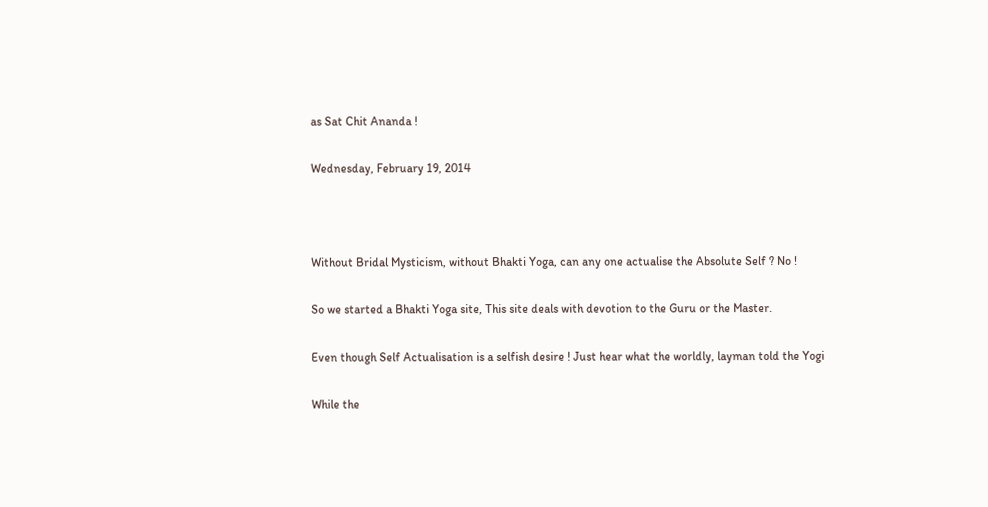as Sat Chit Ananda !

Wednesday, February 19, 2014



Without Bridal Mysticism, without Bhakti Yoga, can any one actualise the Absolute Self ? No !

So we started a Bhakti Yoga site, This site deals with devotion to the Guru or the Master.

Even though Self Actualisation is a selfish desire ! Just hear what the worldly, layman told the Yogi

While the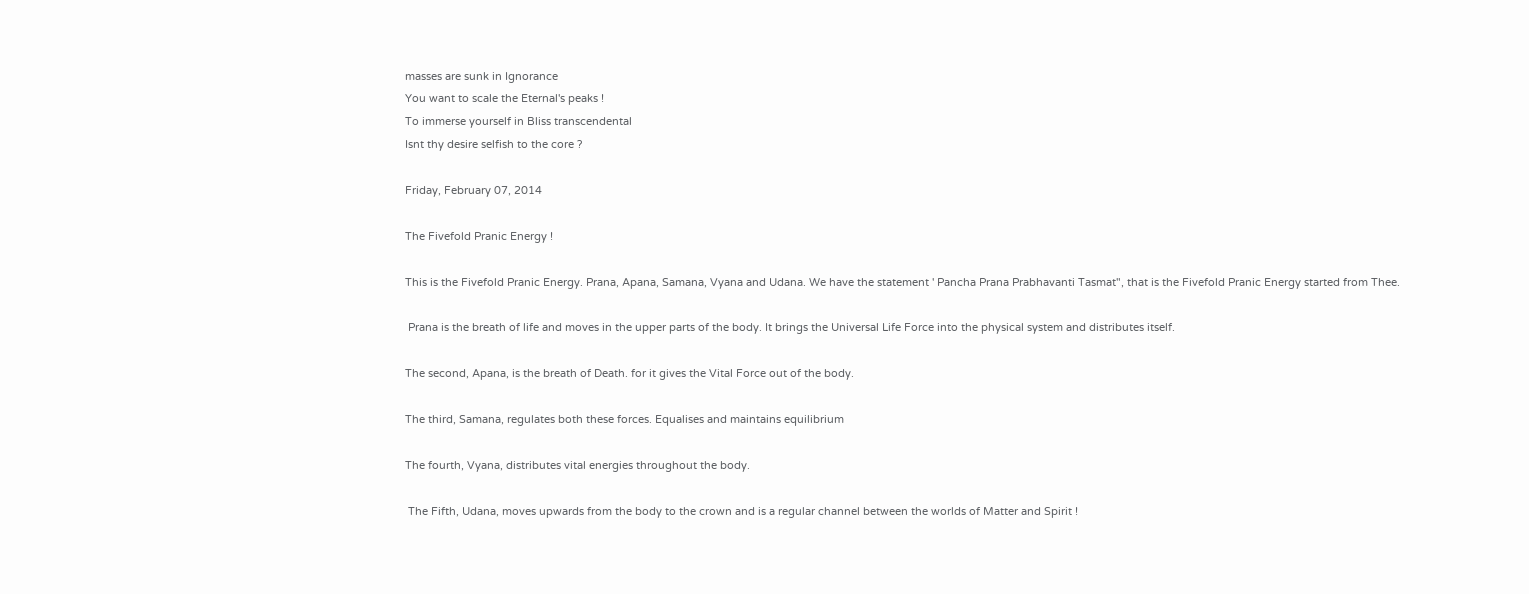masses are sunk in Ignorance
You want to scale the Eternal's peaks !
To immerse yourself in Bliss transcendental
Isnt thy desire selfish to the core ?

Friday, February 07, 2014

The Fivefold Pranic Energy !

This is the Fivefold Pranic Energy. Prana, Apana, Samana, Vyana and Udana. We have the statement ' Pancha Prana Prabhavanti Tasmat", that is the Fivefold Pranic Energy started from Thee.

 Prana is the breath of life and moves in the upper parts of the body. It brings the Universal Life Force into the physical system and distributes itself.

The second, Apana, is the breath of Death. for it gives the Vital Force out of the body.

The third, Samana, regulates both these forces. Equalises and maintains equilibrium

The fourth, Vyana, distributes vital energies throughout the body.

 The Fifth, Udana, moves upwards from the body to the crown and is a regular channel between the worlds of Matter and Spirit !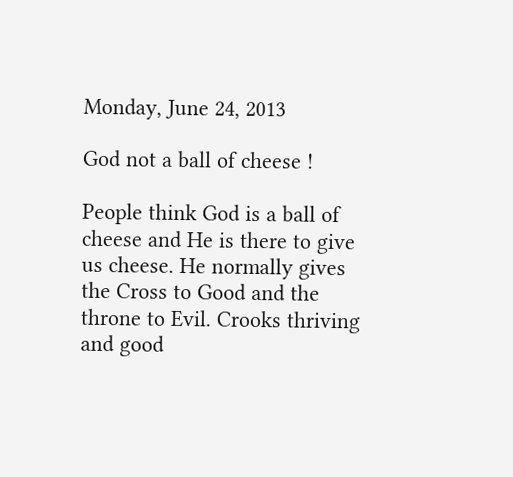Monday, June 24, 2013

God not a ball of cheese !

People think God is a ball of cheese and He is there to give us cheese. He normally gives the Cross to Good and the throne to Evil. Crooks thriving and good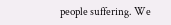people suffering. We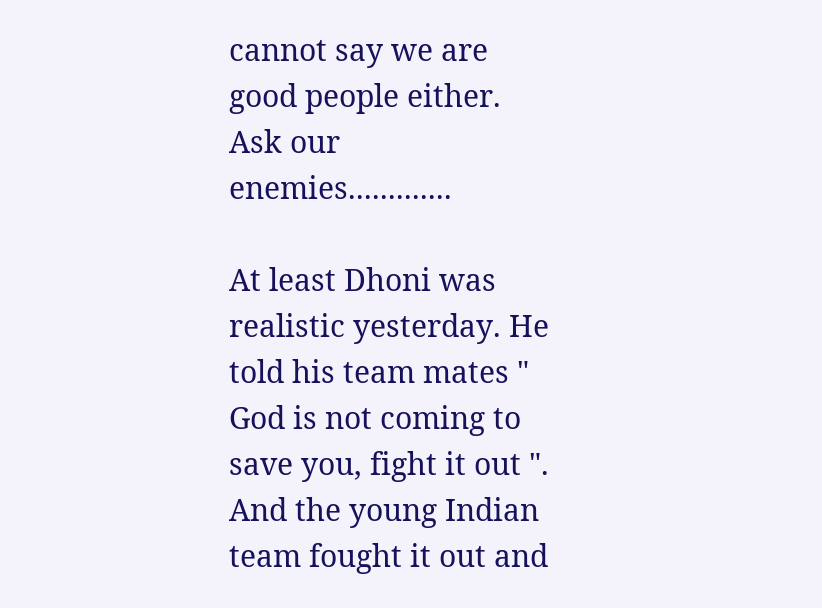cannot say we are good people either. Ask our enemies.............

At least Dhoni was realistic yesterday. He told his team mates " God is not coming to save you, fight it out ". And the young Indian team fought it out and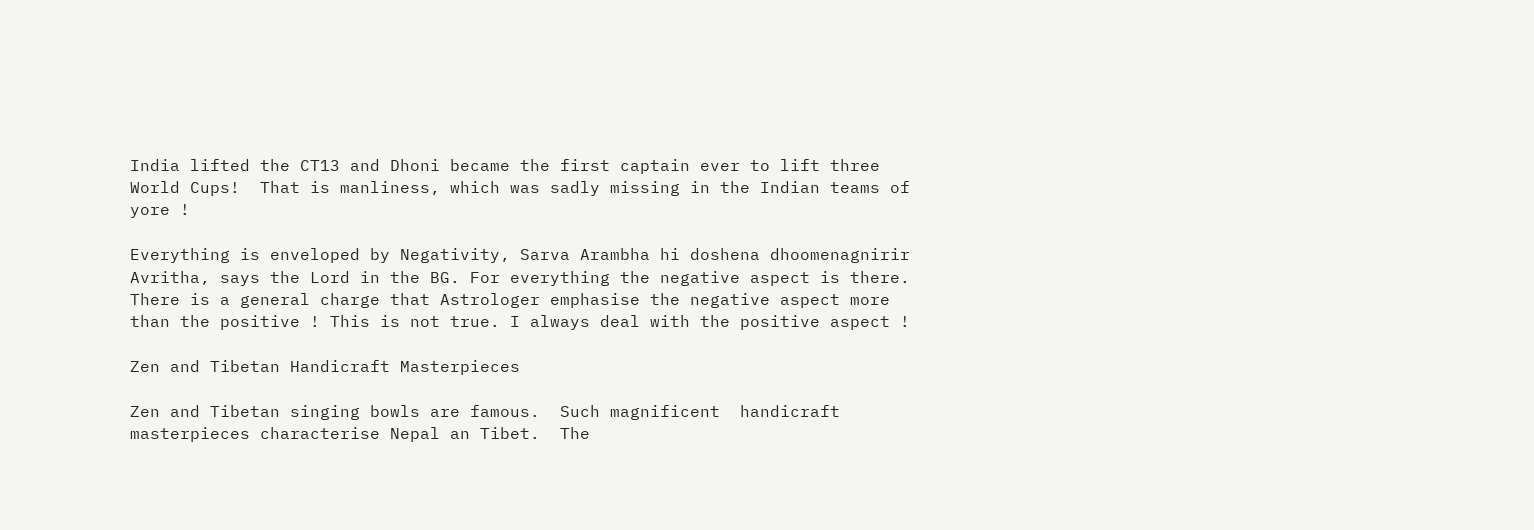India lifted the CT13 and Dhoni became the first captain ever to lift three World Cups!  That is manliness, which was sadly missing in the Indian teams of yore !

Everything is enveloped by Negativity, Sarva Arambha hi doshena dhoomenagnirir Avritha, says the Lord in the BG. For everything the negative aspect is there. There is a general charge that Astrologer emphasise the negative aspect more than the positive ! This is not true. I always deal with the positive aspect !

Zen and Tibetan Handicraft Masterpieces

Zen and Tibetan singing bowls are famous.  Such magnificent  handicraft masterpieces characterise Nepal an Tibet.  The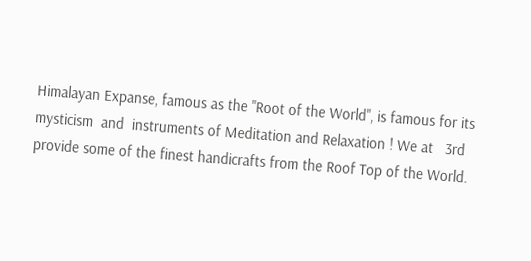Himalayan Expanse, famous as the "Root of the World", is famous for its mysticism  and  instruments of Meditation and Relaxation ! We at   3rd  provide some of the finest handicrafts from the Roof Top of the World.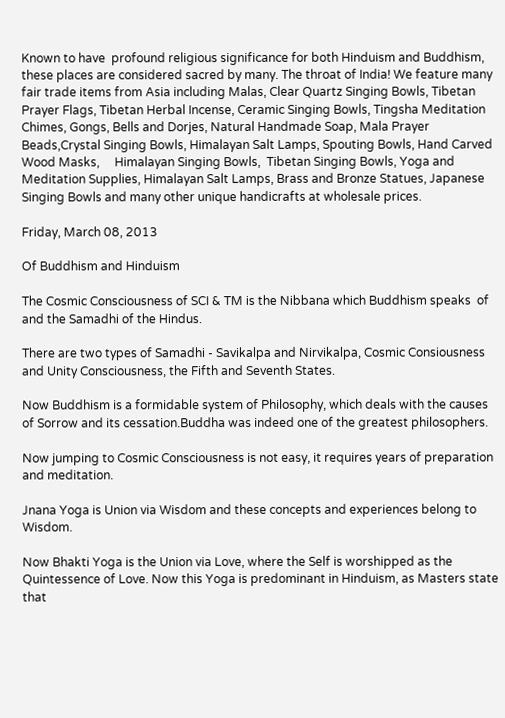Known to have  profound religious significance for both Hinduism and Buddhism, these places are considered sacred by many. The throat of India! We feature many fair trade items from Asia including Malas, Clear Quartz Singing Bowls, Tibetan Prayer Flags, Tibetan Herbal Incense, Ceramic Singing Bowls, Tingsha Meditation Chimes, Gongs, Bells and Dorjes, Natural Handmade Soap, Mala Prayer Beads,Crystal Singing Bowls, Himalayan Salt Lamps, Spouting Bowls, Hand Carved Wood Masks,     Himalayan Singing Bowls,  Tibetan Singing Bowls, Yoga and Meditation Supplies, Himalayan Salt Lamps, Brass and Bronze Statues, Japanese Singing Bowls and many other unique handicrafts at wholesale prices.

Friday, March 08, 2013

Of Buddhism and Hinduism

The Cosmic Consciousness of SCI & TM is the Nibbana which Buddhism speaks  of  and the Samadhi of the Hindus.

There are two types of Samadhi - Savikalpa and Nirvikalpa, Cosmic Consiousness and Unity Consciousness, the Fifth and Seventh States.

Now Buddhism is a formidable system of Philosophy, which deals with the causes of Sorrow and its cessation.Buddha was indeed one of the greatest philosophers.

Now jumping to Cosmic Consciousness is not easy, it requires years of preparation and meditation.

Jnana Yoga is Union via Wisdom and these concepts and experiences belong to Wisdom.

Now Bhakti Yoga is the Union via Love, where the Self is worshipped as the Quintessence of Love. Now this Yoga is predominant in Hinduism, as Masters state that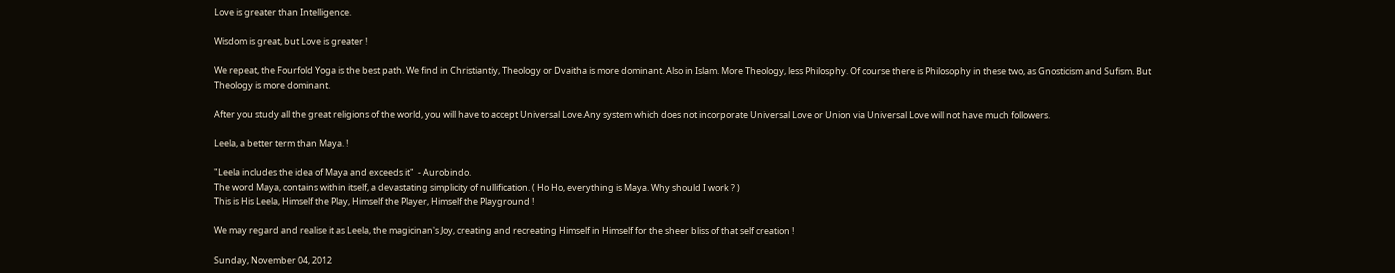Love is greater than Intelligence.

Wisdom is great, but Love is greater !

We repeat, the Fourfold Yoga is the best path. We find in Christiantiy, Theology or Dvaitha is more dominant. Also in Islam. More Theology, less Philosphy. Of course there is Philosophy in these two, as Gnosticism and Sufism. But Theology is more dominant.

After you study all the great religions of the world, you will have to accept Universal Love.Any system which does not incorporate Universal Love or Union via Universal Love will not have much followers.

Leela, a better term than Maya. !

"Leela includes the idea of Maya and exceeds it"  - Aurobindo.
The word Maya, contains within itself, a devastating simplicity of nullification. ( Ho Ho, everything is Maya. Why should I work ? )
This is His Leela, Himself the Play, Himself the Player, Himself the Playground !

We may regard and realise it as Leela, the magicinan's Joy, creating and recreating Himself in Himself for the sheer bliss of that self creation !

Sunday, November 04, 2012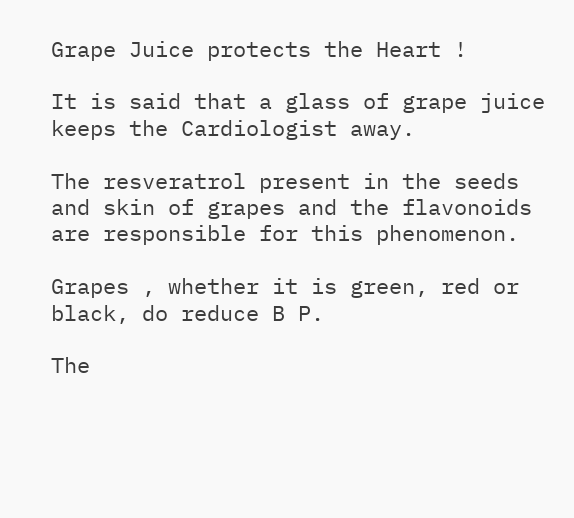Grape Juice protects the Heart !

It is said that a glass of grape juice keeps the Cardiologist away.

The resveratrol present in the seeds and skin of grapes and the flavonoids are responsible for this phenomenon.

Grapes , whether it is green, red or black, do reduce B P.

The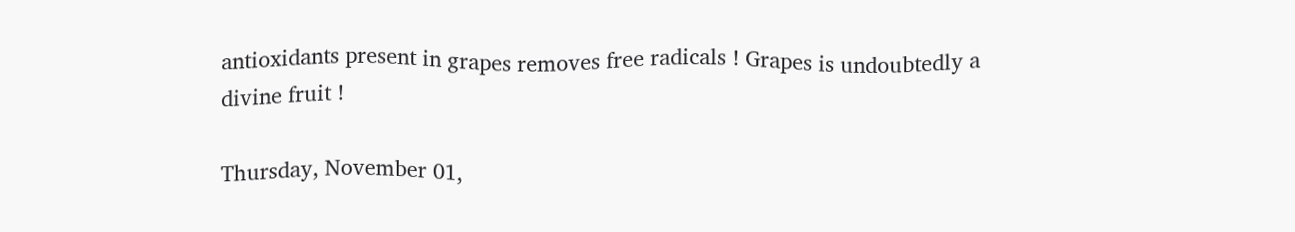antioxidants present in grapes removes free radicals ! Grapes is undoubtedly a divine fruit !

Thursday, November 01,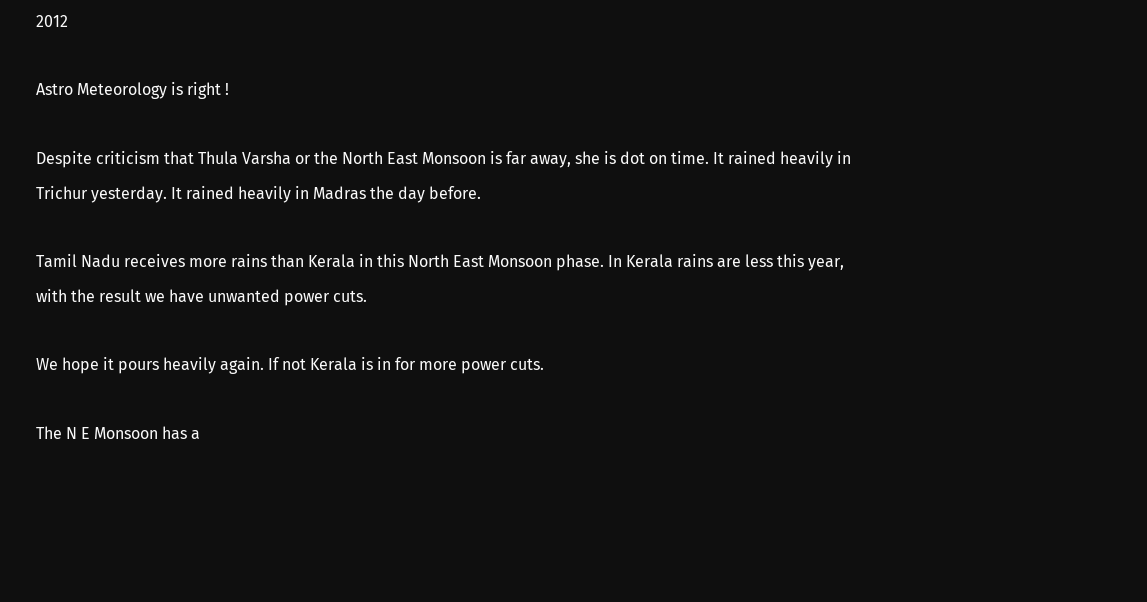2012

Astro Meteorology is right !

Despite criticism that Thula Varsha or the North East Monsoon is far away, she is dot on time. It rained heavily in Trichur yesterday. It rained heavily in Madras the day before.

Tamil Nadu receives more rains than Kerala in this North East Monsoon phase. In Kerala rains are less this year, with the result we have unwanted power cuts.

We hope it pours heavily again. If not Kerala is in for more power cuts.

The N E Monsoon has a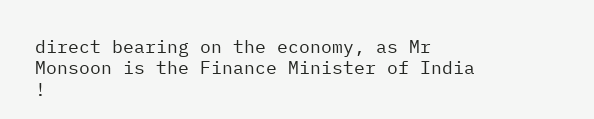direct bearing on the economy, as Mr Monsoon is the Finance Minister of India !